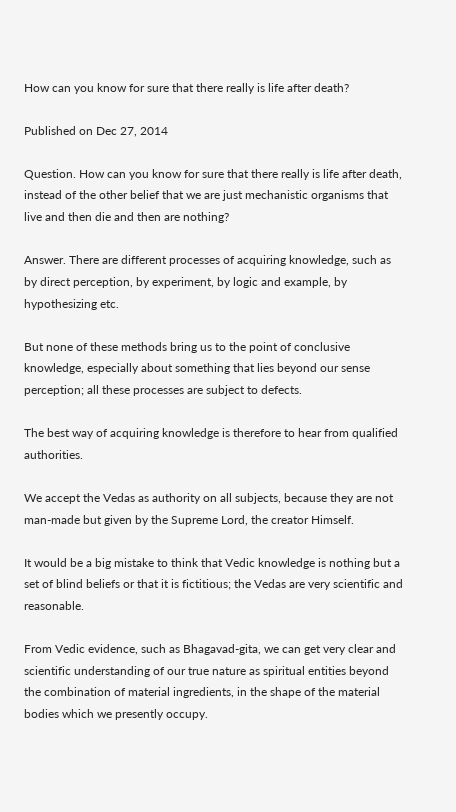How can you know for sure that there really is life after death?

Published on Dec 27, 2014

Question. How can you know for sure that there really is life after death, instead of the other belief that we are just mechanistic organisms that live and then die and then are nothing?

Answer. There are different processes of acquiring knowledge, such as by direct perception, by experiment, by logic and example, by hypothesizing etc.

But none of these methods bring us to the point of conclusive knowledge, especially about something that lies beyond our sense perception; all these processes are subject to defects.

The best way of acquiring knowledge is therefore to hear from qualified authorities.

We accept the Vedas as authority on all subjects, because they are not man-made but given by the Supreme Lord, the creator Himself.

It would be a big mistake to think that Vedic knowledge is nothing but a set of blind beliefs or that it is fictitious; the Vedas are very scientific and reasonable.

From Vedic evidence, such as Bhagavad-gita, we can get very clear and scientific understanding of our true nature as spiritual entities beyond the combination of material ingredients, in the shape of the material bodies which we presently occupy.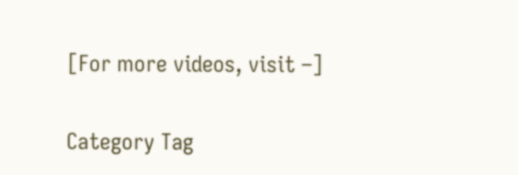[For more videos, visit –]

Category Tag